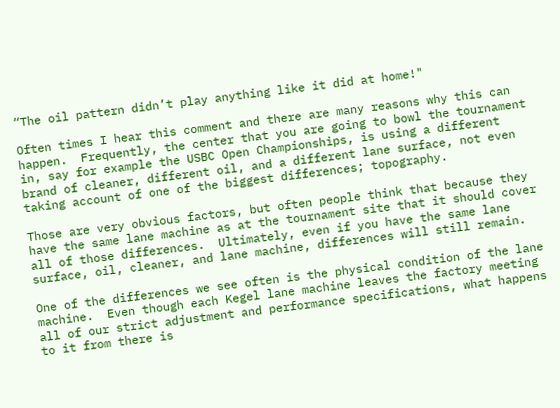“The oil pattern didn’t play anything like it did at home!"

Often times I hear this comment and there are many reasons why this can happen.  Frequently, the center that you are going to bowl the tournament in, say for example the USBC Open Championships, is using a different brand of cleaner, different oil, and a different lane surface, not even taking account of one of the biggest differences; topography.

Those are very obvious factors, but often people think that because they have the same lane machine as at the tournament site that it should cover all of those differences.  Ultimately, even if you have the same lane surface, oil, cleaner, and lane machine, differences will still remain.

One of the differences we see often is the physical condition of the lane machine.  Even though each Kegel lane machine leaves the factory meeting all of our strict adjustment and performance specifications, what happens to it from there is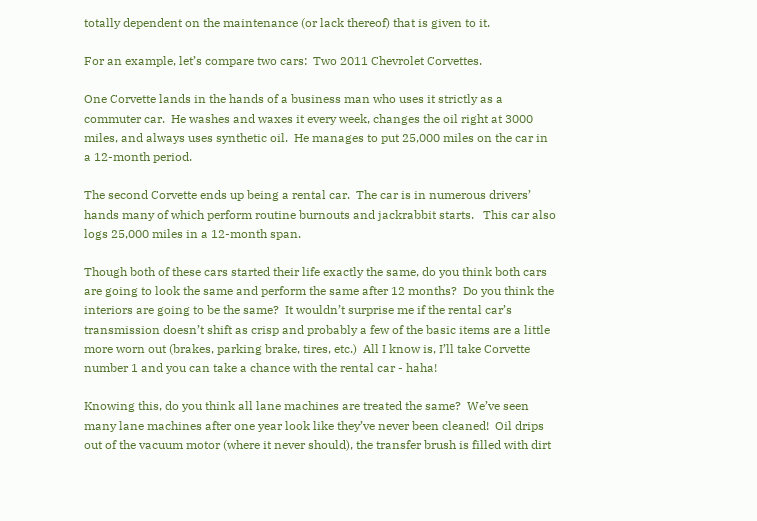totally dependent on the maintenance (or lack thereof) that is given to it.

For an example, let’s compare two cars:  Two 2011 Chevrolet Corvettes.

One Corvette lands in the hands of a business man who uses it strictly as a commuter car.  He washes and waxes it every week, changes the oil right at 3000 miles, and always uses synthetic oil.  He manages to put 25,000 miles on the car in a 12-month period.

The second Corvette ends up being a rental car.  The car is in numerous drivers’ hands many of which perform routine burnouts and jackrabbit starts.   This car also logs 25,000 miles in a 12-month span.

Though both of these cars started their life exactly the same, do you think both cars are going to look the same and perform the same after 12 months?  Do you think the interiors are going to be the same?  It wouldn’t surprise me if the rental car’s transmission doesn’t shift as crisp and probably a few of the basic items are a little more worn out (brakes, parking brake, tires, etc.)  All I know is, I’ll take Corvette number 1 and you can take a chance with the rental car - haha!

Knowing this, do you think all lane machines are treated the same?  We’ve seen many lane machines after one year look like they’ve never been cleaned!  Oil drips out of the vacuum motor (where it never should), the transfer brush is filled with dirt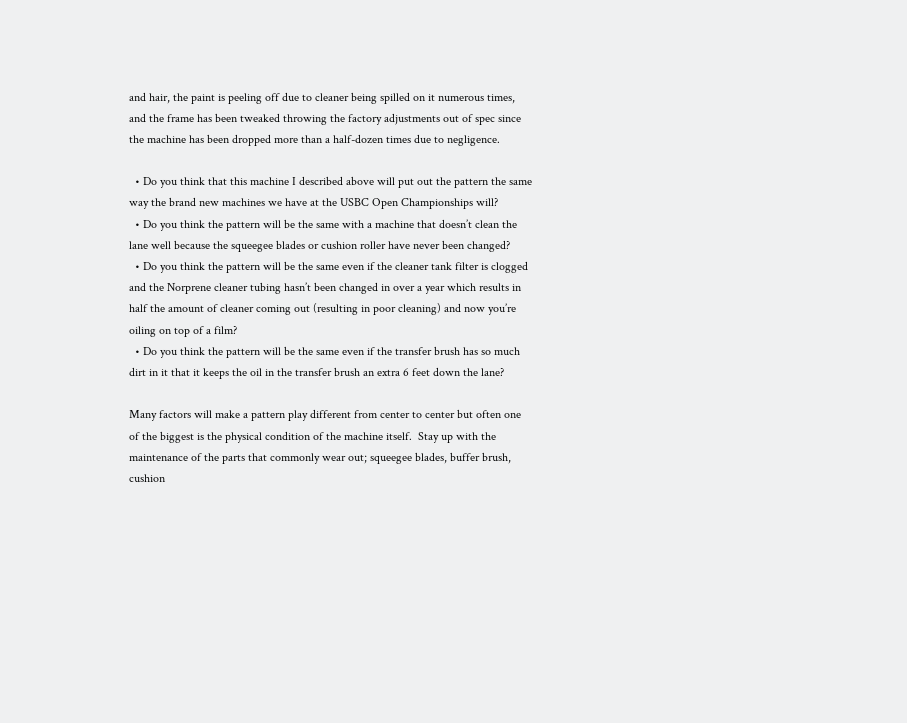and hair, the paint is peeling off due to cleaner being spilled on it numerous times, and the frame has been tweaked throwing the factory adjustments out of spec since the machine has been dropped more than a half-dozen times due to negligence.

  • Do you think that this machine I described above will put out the pattern the same way the brand new machines we have at the USBC Open Championships will?
  • Do you think the pattern will be the same with a machine that doesn’t clean the lane well because the squeegee blades or cushion roller have never been changed?
  • Do you think the pattern will be the same even if the cleaner tank filter is clogged and the Norprene cleaner tubing hasn’t been changed in over a year which results in half the amount of cleaner coming out (resulting in poor cleaning) and now you’re oiling on top of a film?
  • Do you think the pattern will be the same even if the transfer brush has so much dirt in it that it keeps the oil in the transfer brush an extra 6 feet down the lane?

Many factors will make a pattern play different from center to center but often one of the biggest is the physical condition of the machine itself.  Stay up with the maintenance of the parts that commonly wear out; squeegee blades, buffer brush, cushion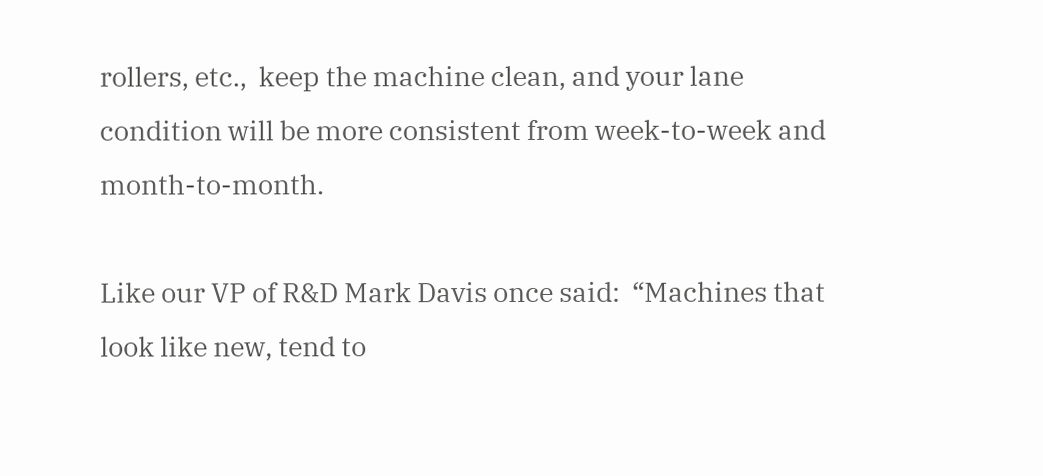rollers, etc.,  keep the machine clean, and your lane condition will be more consistent from week-to-week and month-to-month.

Like our VP of R&D Mark Davis once said:  “Machines that look like new, tend to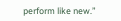perform like new.”